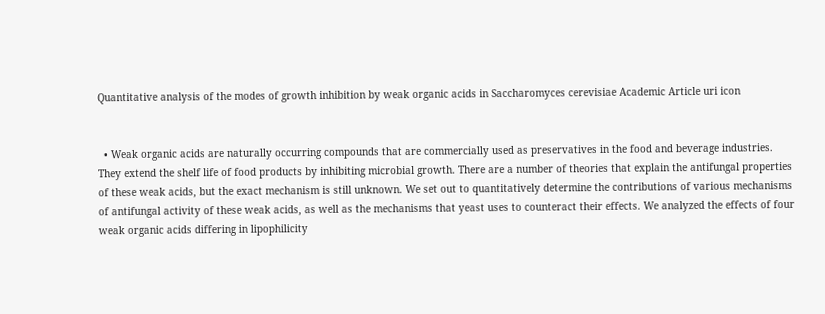Quantitative analysis of the modes of growth inhibition by weak organic acids in Saccharomyces cerevisiae Academic Article uri icon


  • Weak organic acids are naturally occurring compounds that are commercially used as preservatives in the food and beverage industries. They extend the shelf life of food products by inhibiting microbial growth. There are a number of theories that explain the antifungal properties of these weak acids, but the exact mechanism is still unknown. We set out to quantitatively determine the contributions of various mechanisms of antifungal activity of these weak acids, as well as the mechanisms that yeast uses to counteract their effects. We analyzed the effects of four weak organic acids differing in lipophilicity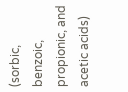(sorbic, benzoic, propionic, and acetic acids)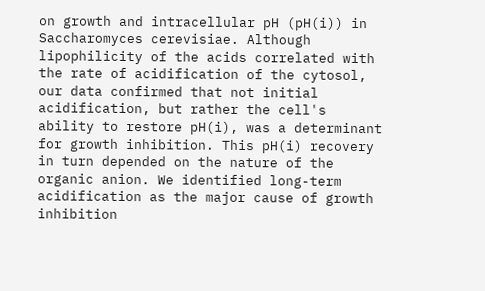on growth and intracellular pH (pH(i)) in Saccharomyces cerevisiae. Although lipophilicity of the acids correlated with the rate of acidification of the cytosol, our data confirmed that not initial acidification, but rather the cell's ability to restore pH(i), was a determinant for growth inhibition. This pH(i) recovery in turn depended on the nature of the organic anion. We identified long-term acidification as the major cause of growth inhibition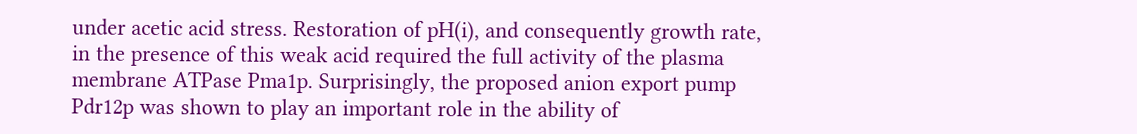under acetic acid stress. Restoration of pH(i), and consequently growth rate, in the presence of this weak acid required the full activity of the plasma membrane ATPase Pma1p. Surprisingly, the proposed anion export pump Pdr12p was shown to play an important role in the ability of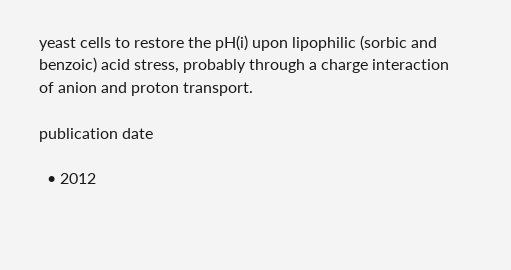yeast cells to restore the pH(i) upon lipophilic (sorbic and benzoic) acid stress, probably through a charge interaction of anion and proton transport.

publication date

  • 2012